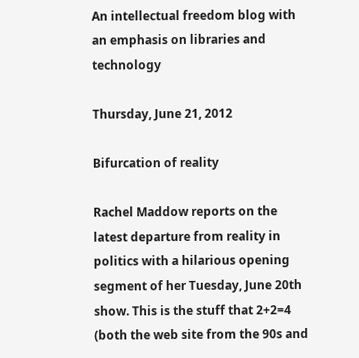An intellectual freedom blog with an emphasis on libraries and technology

Thursday, June 21, 2012

Bifurcation of reality

Rachel Maddow reports on the latest departure from reality in politics with a hilarious opening segment of her Tuesday, June 20th show. This is the stuff that 2+2=4 (both the web site from the 90s and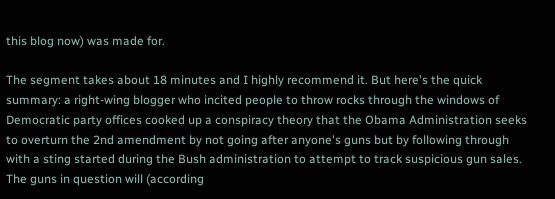this blog now) was made for.

The segment takes about 18 minutes and I highly recommend it. But here's the quick summary: a right-wing blogger who incited people to throw rocks through the windows of Democratic party offices cooked up a conspiracy theory that the Obama Administration seeks to overturn the 2nd amendment by not going after anyone's guns but by following through with a sting started during the Bush administration to attempt to track suspicious gun sales. The guns in question will (according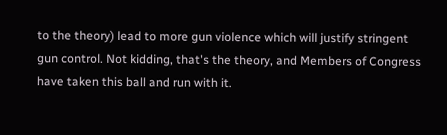to the theory) lead to more gun violence which will justify stringent gun control. Not kidding, that's the theory, and Members of Congress have taken this ball and run with it.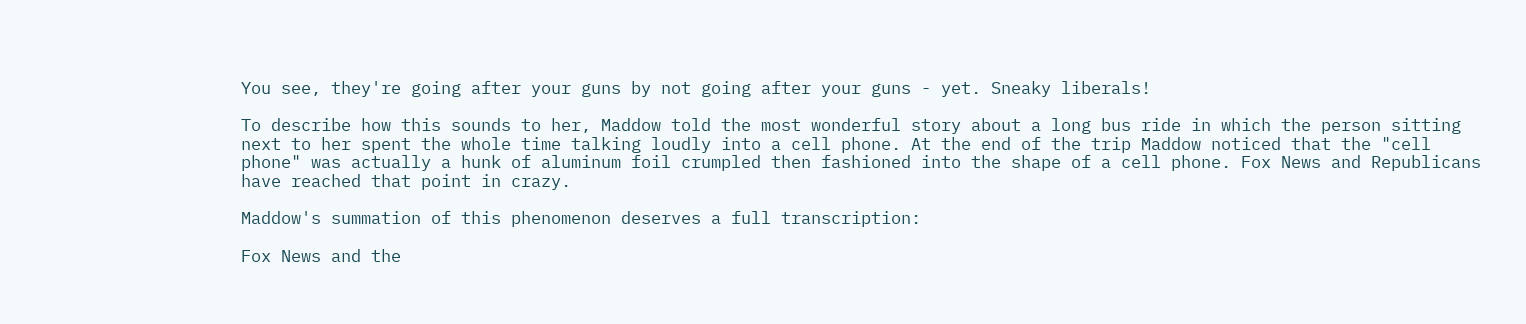You see, they're going after your guns by not going after your guns - yet. Sneaky liberals!

To describe how this sounds to her, Maddow told the most wonderful story about a long bus ride in which the person sitting next to her spent the whole time talking loudly into a cell phone. At the end of the trip Maddow noticed that the "cell phone" was actually a hunk of aluminum foil crumpled then fashioned into the shape of a cell phone. Fox News and Republicans have reached that point in crazy.

Maddow's summation of this phenomenon deserves a full transcription:

Fox News and the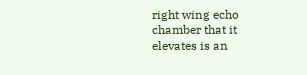right wing echo chamber that it elevates is an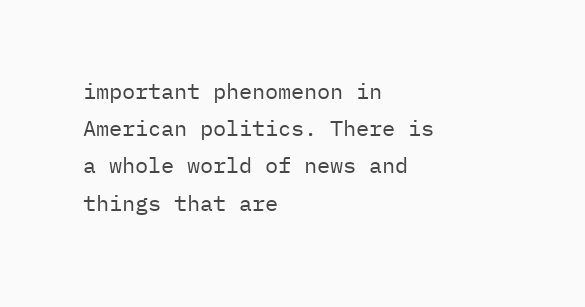important phenomenon in American politics. There is a whole world of news and things that are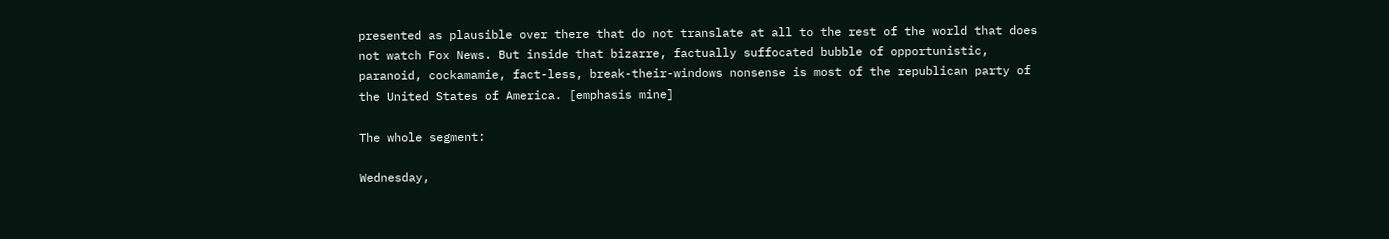presented as plausible over there that do not translate at all to the rest of the world that does not watch Fox News. But inside that bizarre, factually suffocated bubble of opportunistic, paranoid, cockamamie, fact-less, break-their-windows nonsense is most of the republican party of the United States of America. [emphasis mine]

The whole segment:

Wednesday,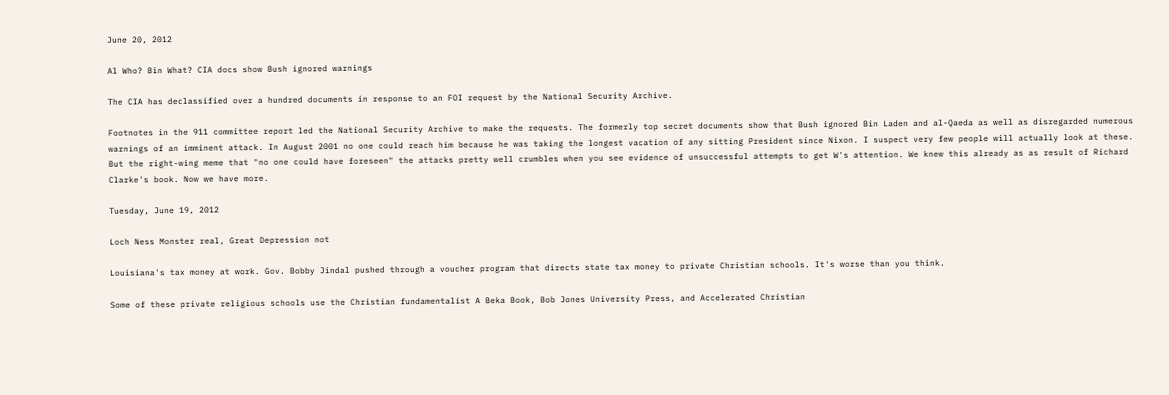June 20, 2012

Al Who? Bin What? CIA docs show Bush ignored warnings

The CIA has declassified over a hundred documents in response to an FOI request by the National Security Archive.

Footnotes in the 911 committee report led the National Security Archive to make the requests. The formerly top secret documents show that Bush ignored Bin Laden and al-Qaeda as well as disregarded numerous warnings of an imminent attack. In August 2001 no one could reach him because he was taking the longest vacation of any sitting President since Nixon. I suspect very few people will actually look at these. But the right-wing meme that "no one could have foreseen" the attacks pretty well crumbles when you see evidence of unsuccessful attempts to get W's attention. We knew this already as as result of Richard Clarke's book. Now we have more.

Tuesday, June 19, 2012

Loch Ness Monster real, Great Depression not

Louisiana's tax money at work. Gov. Bobby Jindal pushed through a voucher program that directs state tax money to private Christian schools. It's worse than you think.

Some of these private religious schools use the Christian fundamentalist A Beka Book, Bob Jones University Press, and Accelerated Christian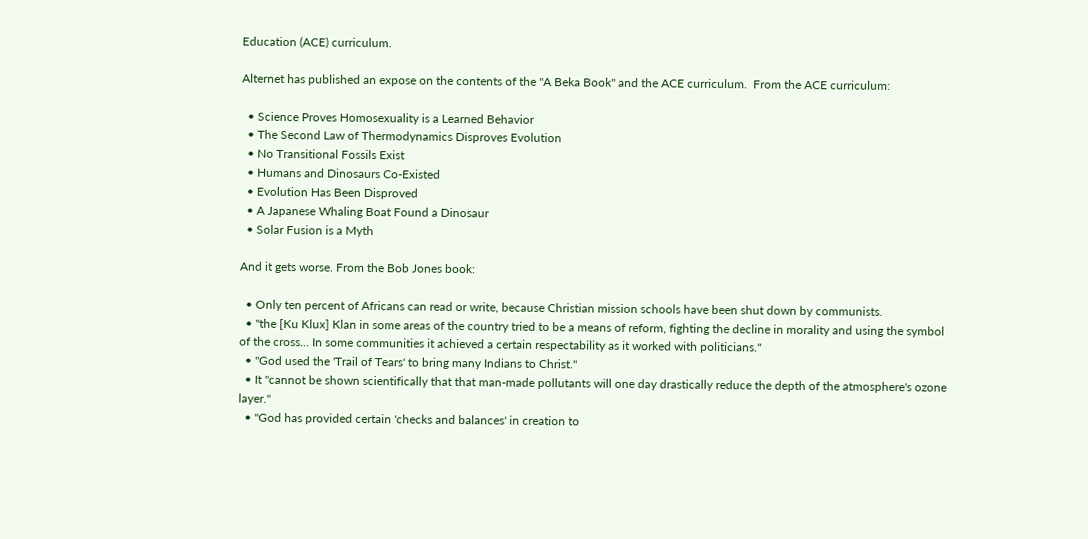Education (ACE) curriculum.

Alternet has published an expose on the contents of the "A Beka Book" and the ACE curriculum.  From the ACE curriculum:

  • Science Proves Homosexuality is a Learned Behavior
  • The Second Law of Thermodynamics Disproves Evolution
  • No Transitional Fossils Exist
  • Humans and Dinosaurs Co-Existed
  • Evolution Has Been Disproved
  • A Japanese Whaling Boat Found a Dinosaur
  • Solar Fusion is a Myth

And it gets worse. From the Bob Jones book:

  • Only ten percent of Africans can read or write, because Christian mission schools have been shut down by communists.
  • "the [Ku Klux] Klan in some areas of the country tried to be a means of reform, fighting the decline in morality and using the symbol of the cross... In some communities it achieved a certain respectability as it worked with politicians."
  • "God used the 'Trail of Tears' to bring many Indians to Christ."
  • It "cannot be shown scientifically that that man-made pollutants will one day drastically reduce the depth of the atmosphere's ozone layer."
  • "God has provided certain 'checks and balances' in creation to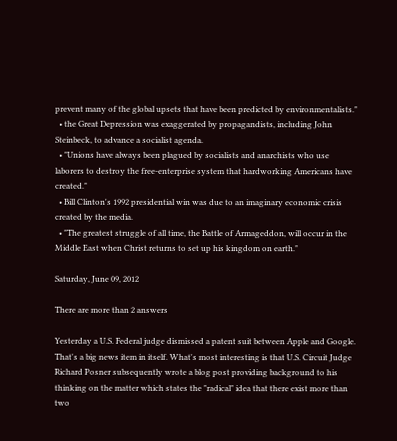prevent many of the global upsets that have been predicted by environmentalists."
  • the Great Depression was exaggerated by propagandists, including John Steinbeck, to advance a socialist agenda.
  • "Unions have always been plagued by socialists and anarchists who use laborers to destroy the free-enterprise system that hardworking Americans have created."
  • Bill Clinton's 1992 presidential win was due to an imaginary economic crisis created by the media.
  • "The greatest struggle of all time, the Battle of Armageddon, will occur in the Middle East when Christ returns to set up his kingdom on earth."

Saturday, June 09, 2012

There are more than 2 answers

Yesterday a U.S. Federal judge dismissed a patent suit between Apple and Google. That's a big news item in itself. What's most interesting is that U.S. Circuit Judge Richard Posner subsequently wrote a blog post providing background to his thinking on the matter which states the "radical" idea that there exist more than two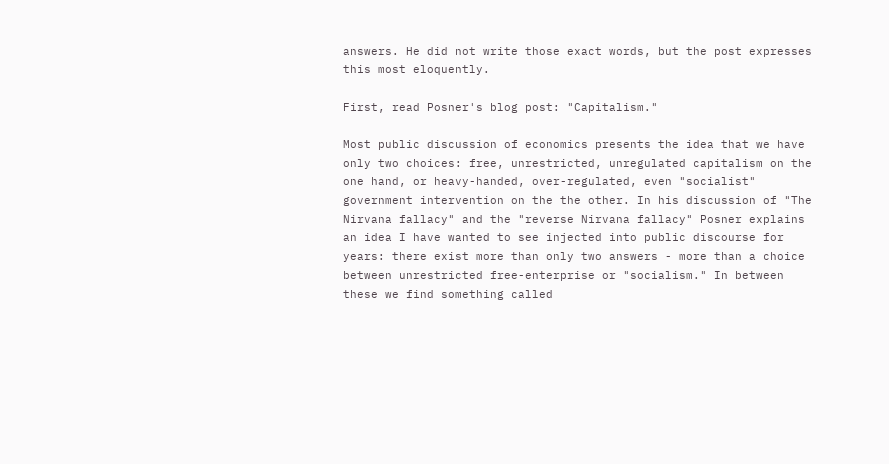answers. He did not write those exact words, but the post expresses this most eloquently.

First, read Posner's blog post: "Capitalism."

Most public discussion of economics presents the idea that we have only two choices: free, unrestricted, unregulated capitalism on the one hand, or heavy-handed, over-regulated, even "socialist" government intervention on the the other. In his discussion of "The Nirvana fallacy" and the "reverse Nirvana fallacy" Posner explains an idea I have wanted to see injected into public discourse for years: there exist more than only two answers - more than a choice between unrestricted free-enterprise or "socialism." In between these we find something called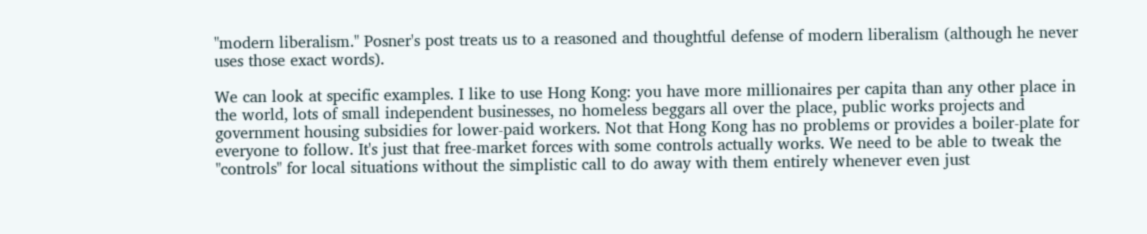"modern liberalism." Posner's post treats us to a reasoned and thoughtful defense of modern liberalism (although he never uses those exact words).

We can look at specific examples. I like to use Hong Kong: you have more millionaires per capita than any other place in the world, lots of small independent businesses, no homeless beggars all over the place, public works projects and government housing subsidies for lower-paid workers. Not that Hong Kong has no problems or provides a boiler-plate for everyone to follow. It's just that free-market forces with some controls actually works. We need to be able to tweak the "controls" for local situations without the simplistic call to do away with them entirely whenever even just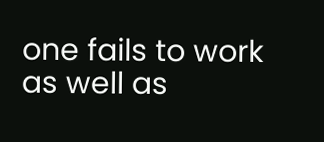one fails to work as well as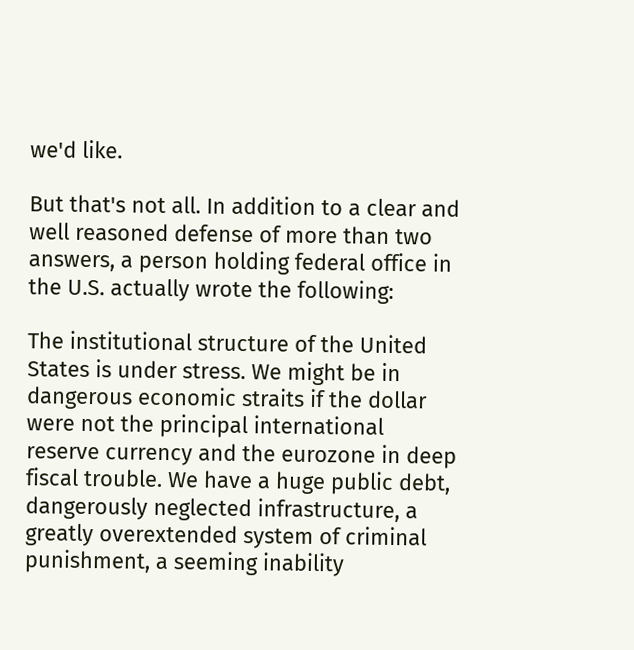we'd like.

But that's not all. In addition to a clear and well reasoned defense of more than two answers, a person holding federal office in the U.S. actually wrote the following:

The institutional structure of the United States is under stress. We might be in dangerous economic straits if the dollar were not the principal international reserve currency and the eurozone in deep fiscal trouble. We have a huge public debt, dangerously neglected infrastructure, a greatly overextended system of criminal punishment, a seeming inability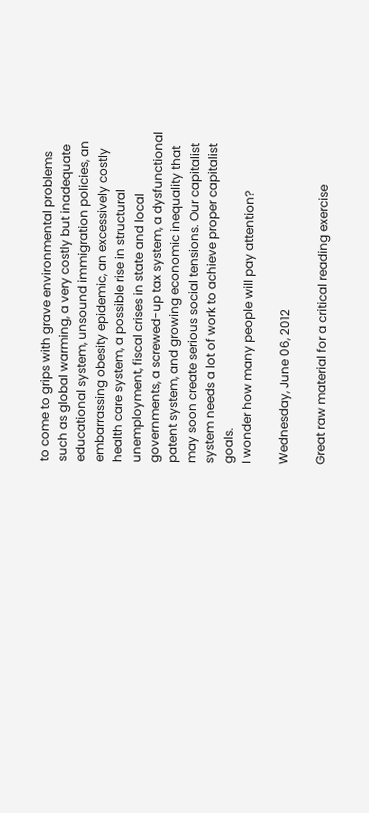to come to grips with grave environmental problems such as global warming, a very costly but inadequate educational system, unsound immigration policies, an embarrassing obesity epidemic, an excessively costly health care system, a possible rise in structural unemployment, fiscal crises in state and local governments, a screwed-up tax system, a dysfunctional patent system, and growing economic inequality that may soon create serious social tensions. Our capitalist system needs a lot of work to achieve proper capitalist goals.
I wonder how many people will pay attention?

Wednesday, June 06, 2012

Great raw material for a critical reading exercise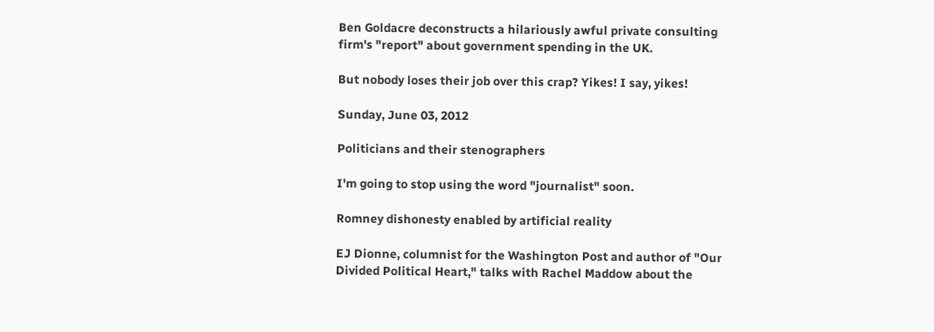Ben Goldacre deconstructs a hilariously awful private consulting firm's "report" about government spending in the UK.

But nobody loses their job over this crap? Yikes! I say, yikes!

Sunday, June 03, 2012

Politicians and their stenographers

I'm going to stop using the word "journalist" soon.

Romney dishonesty enabled by artificial reality

EJ Dionne, columnist for the Washington Post and author of "Our Divided Political Heart," talks with Rachel Maddow about the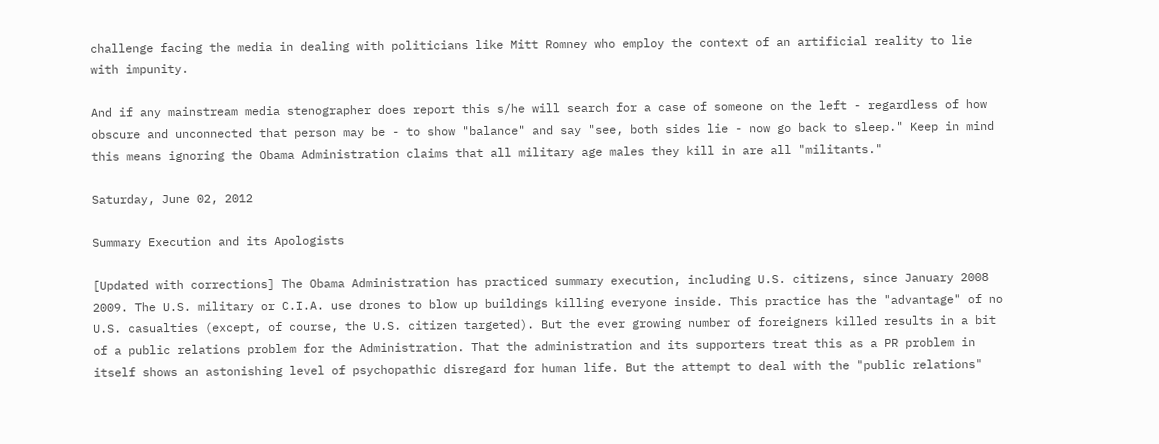challenge facing the media in dealing with politicians like Mitt Romney who employ the context of an artificial reality to lie with impunity.

And if any mainstream media stenographer does report this s/he will search for a case of someone on the left - regardless of how obscure and unconnected that person may be - to show "balance" and say "see, both sides lie - now go back to sleep." Keep in mind this means ignoring the Obama Administration claims that all military age males they kill in are all "militants."

Saturday, June 02, 2012

Summary Execution and its Apologists

[Updated with corrections] The Obama Administration has practiced summary execution, including U.S. citizens, since January 2008 2009. The U.S. military or C.I.A. use drones to blow up buildings killing everyone inside. This practice has the "advantage" of no U.S. casualties (except, of course, the U.S. citizen targeted). But the ever growing number of foreigners killed results in a bit of a public relations problem for the Administration. That the administration and its supporters treat this as a PR problem in itself shows an astonishing level of psychopathic disregard for human life. But the attempt to deal with the "public relations"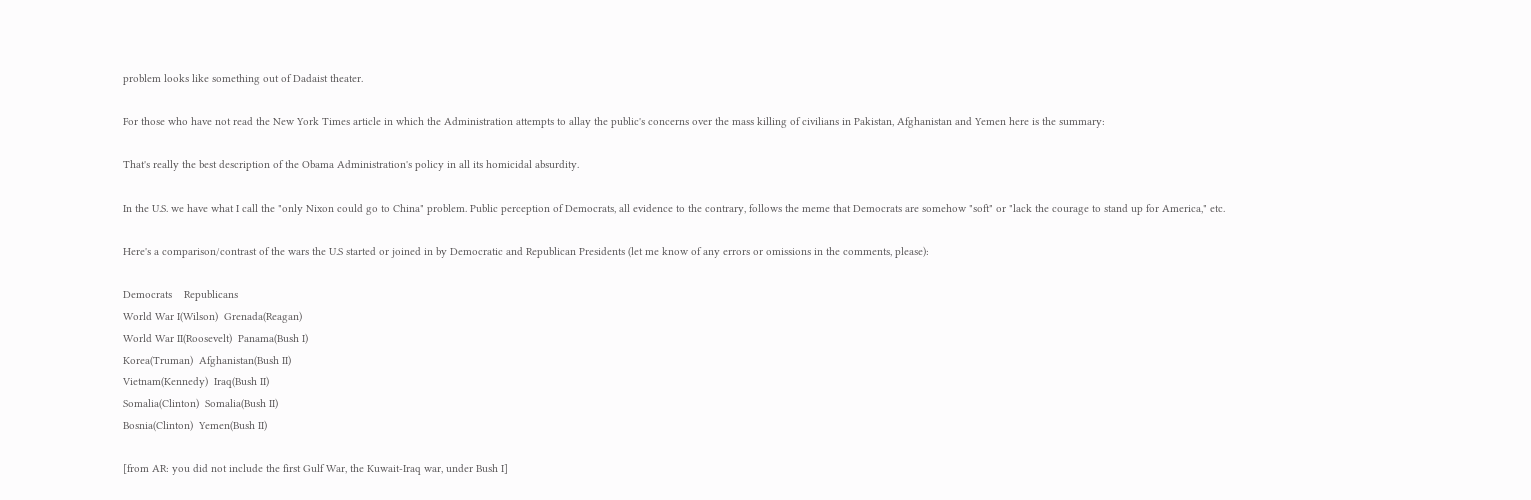problem looks like something out of Dadaist theater.

For those who have not read the New York Times article in which the Administration attempts to allay the public's concerns over the mass killing of civilians in Pakistan, Afghanistan and Yemen here is the summary:

That's really the best description of the Obama Administration's policy in all its homicidal absurdity.

In the U.S. we have what I call the "only Nixon could go to China" problem. Public perception of Democrats, all evidence to the contrary, follows the meme that Democrats are somehow "soft" or "lack the courage to stand up for America," etc.

Here's a comparison/contrast of the wars the U.S started or joined in by Democratic and Republican Presidents (let me know of any errors or omissions in the comments, please):

Democrats    Republicans
World War I(Wilson)  Grenada(Reagan)
World War II(Roosevelt)  Panama(Bush I)
Korea(Truman)  Afghanistan(Bush II)
Vietnam(Kennedy)  Iraq(Bush II)
Somalia(Clinton)  Somalia(Bush II)
Bosnia(Clinton)  Yemen(Bush II)

[from AR: you did not include the first Gulf War, the Kuwait-Iraq war, under Bush I]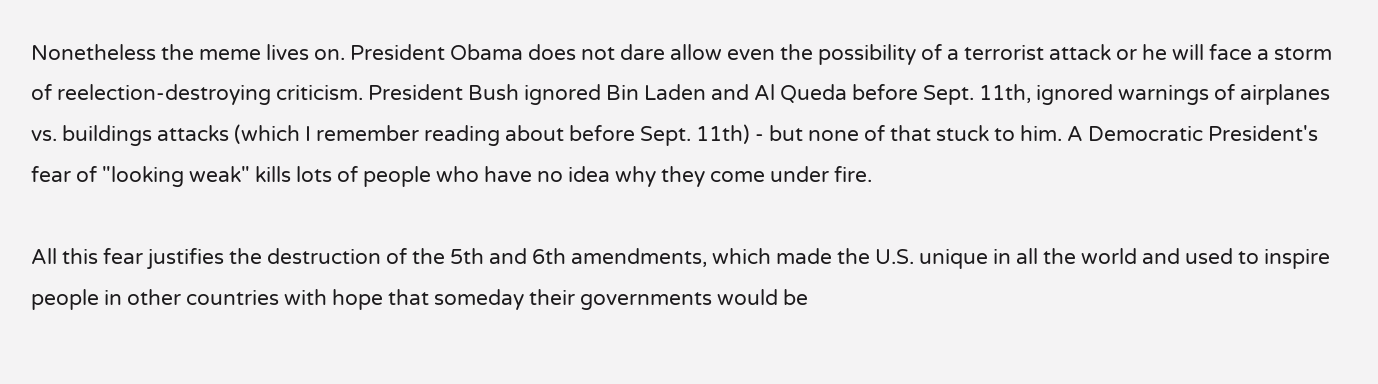Nonetheless the meme lives on. President Obama does not dare allow even the possibility of a terrorist attack or he will face a storm of reelection-destroying criticism. President Bush ignored Bin Laden and Al Queda before Sept. 11th, ignored warnings of airplanes vs. buildings attacks (which I remember reading about before Sept. 11th) - but none of that stuck to him. A Democratic President's fear of "looking weak" kills lots of people who have no idea why they come under fire.

All this fear justifies the destruction of the 5th and 6th amendments, which made the U.S. unique in all the world and used to inspire people in other countries with hope that someday their governments would be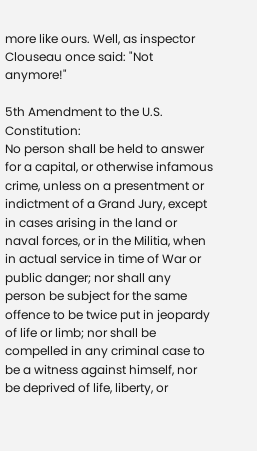more like ours. Well, as inspector Clouseau once said: "Not anymore!"

5th Amendment to the U.S. Constitution:
No person shall be held to answer for a capital, or otherwise infamous crime, unless on a presentment or indictment of a Grand Jury, except in cases arising in the land or naval forces, or in the Militia, when in actual service in time of War or public danger; nor shall any person be subject for the same offence to be twice put in jeopardy of life or limb; nor shall be compelled in any criminal case to be a witness against himself, nor be deprived of life, liberty, or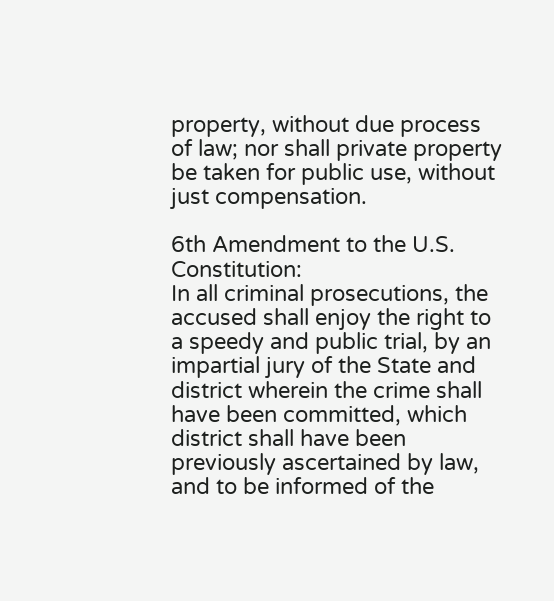property, without due process of law; nor shall private property be taken for public use, without just compensation.

6th Amendment to the U.S. Constitution:
In all criminal prosecutions, the accused shall enjoy the right to a speedy and public trial, by an impartial jury of the State and district wherein the crime shall have been committed, which district shall have been previously ascertained by law, and to be informed of the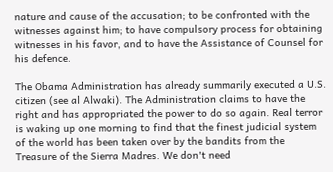nature and cause of the accusation; to be confronted with the witnesses against him; to have compulsory process for obtaining witnesses in his favor, and to have the Assistance of Counsel for his defence.

The Obama Administration has already summarily executed a U.S. citizen (see al Alwaki). The Administration claims to have the right and has appropriated the power to do so again. Real terror is waking up one morning to find that the finest judicial system of the world has been taken over by the bandits from the Treasure of the Sierra Madres. We don't need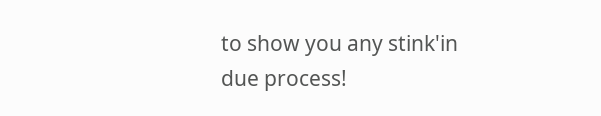to show you any stink'in due process!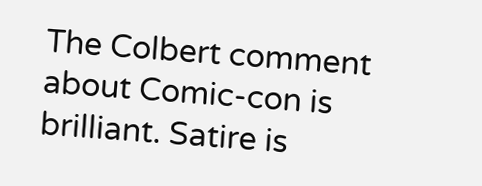The Colbert comment about Comic-con is brilliant. Satire is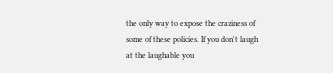the only way to expose the craziness of some of these policies. If you don't laugh at the laughable you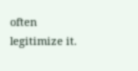often legitimize it.